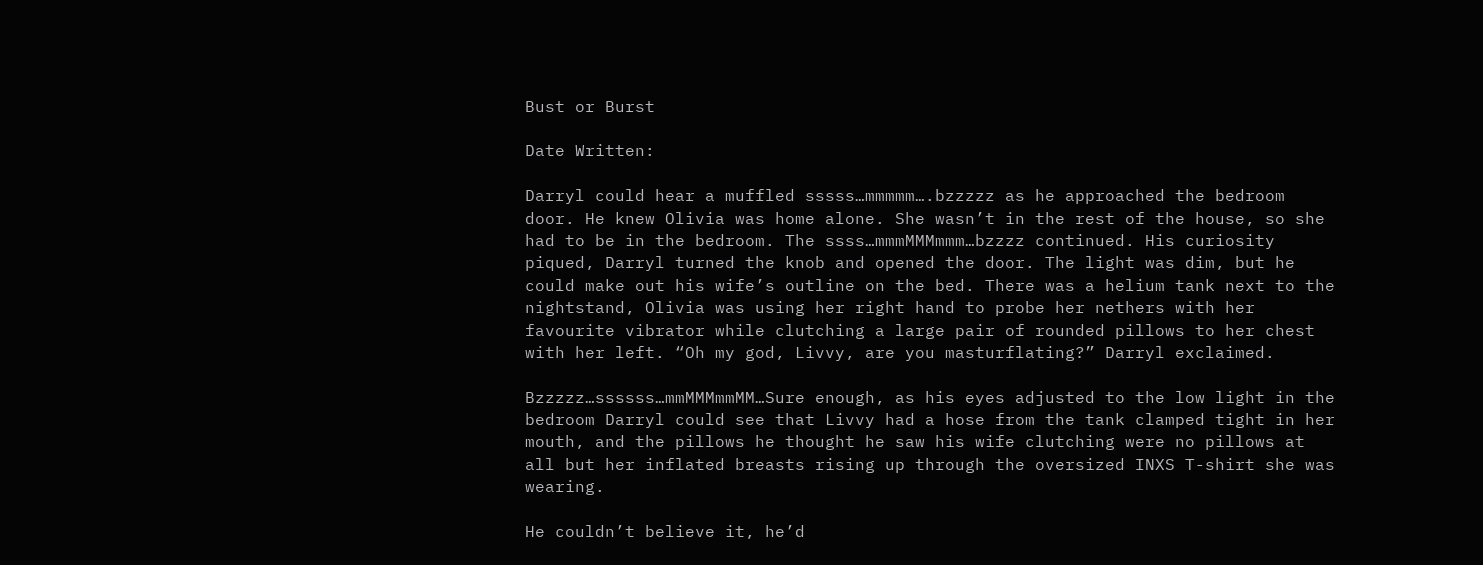Bust or Burst

Date Written:

Darryl could hear a muffled sssss…mmmmm….bzzzzz as he approached the bedroom door. He knew Olivia was home alone. She wasn’t in the rest of the house, so she had to be in the bedroom. The ssss…mmmMMMmmm…bzzzz continued. His curiosity piqued, Darryl turned the knob and opened the door. The light was dim, but he could make out his wife’s outline on the bed. There was a helium tank next to the nightstand, Olivia was using her right hand to probe her nethers with her favourite vibrator while clutching a large pair of rounded pillows to her chest with her left. “Oh my god, Livvy, are you masturflating?” Darryl exclaimed.

Bzzzzz…ssssss…mmMMMmmMM…Sure enough, as his eyes adjusted to the low light in the bedroom Darryl could see that Livvy had a hose from the tank clamped tight in her mouth, and the pillows he thought he saw his wife clutching were no pillows at all but her inflated breasts rising up through the oversized INXS T-shirt she was wearing.

He couldn’t believe it, he’d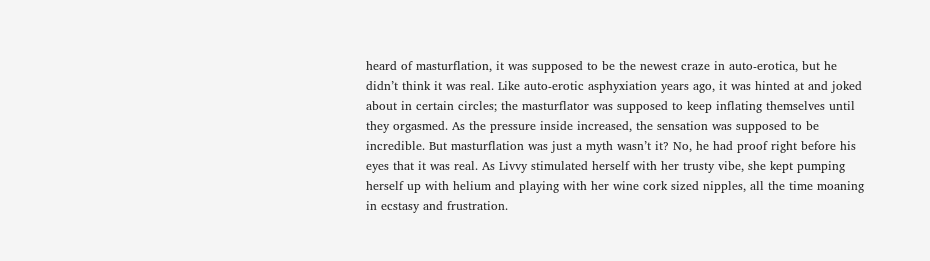heard of masturflation, it was supposed to be the newest craze in auto-erotica, but he didn’t think it was real. Like auto-erotic asphyxiation years ago, it was hinted at and joked about in certain circles; the masturflator was supposed to keep inflating themselves until they orgasmed. As the pressure inside increased, the sensation was supposed to be incredible. But masturflation was just a myth wasn’t it? No, he had proof right before his eyes that it was real. As Livvy stimulated herself with her trusty vibe, she kept pumping herself up with helium and playing with her wine cork sized nipples, all the time moaning in ecstasy and frustration.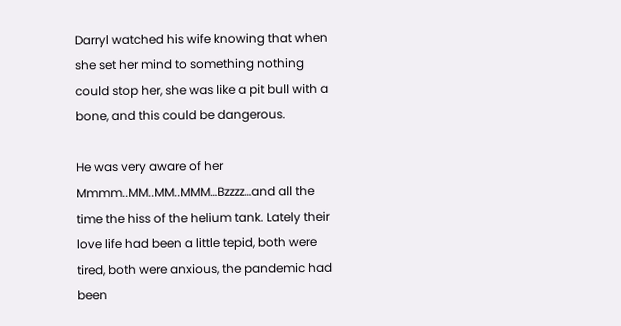Darryl watched his wife knowing that when she set her mind to something nothing could stop her, she was like a pit bull with a bone, and this could be dangerous.

He was very aware of her Mmmm..MM..MM..MMM…Bzzzz…and all the time the hiss of the helium tank. Lately their love life had been a little tepid, both were tired, both were anxious, the pandemic had been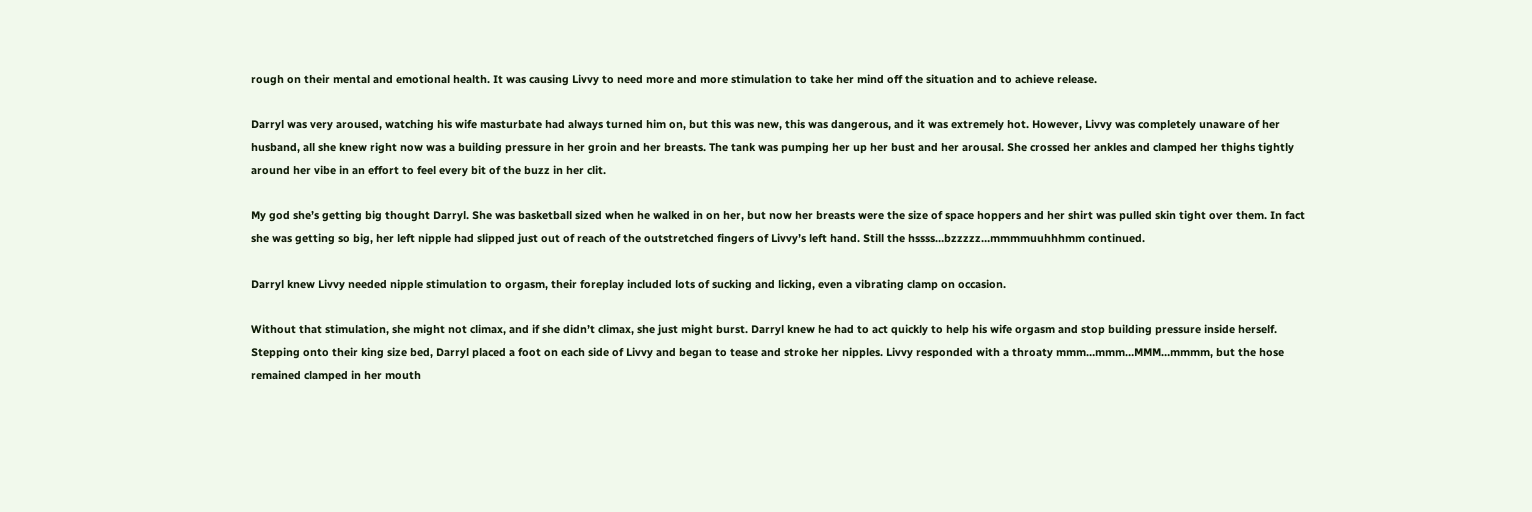rough on their mental and emotional health. It was causing Livvy to need more and more stimulation to take her mind off the situation and to achieve release.

Darryl was very aroused, watching his wife masturbate had always turned him on, but this was new, this was dangerous, and it was extremely hot. However, Livvy was completely unaware of her husband, all she knew right now was a building pressure in her groin and her breasts. The tank was pumping her up her bust and her arousal. She crossed her ankles and clamped her thighs tightly around her vibe in an effort to feel every bit of the buzz in her clit.

My god she’s getting big thought Darryl. She was basketball sized when he walked in on her, but now her breasts were the size of space hoppers and her shirt was pulled skin tight over them. In fact she was getting so big, her left nipple had slipped just out of reach of the outstretched fingers of Livvy’s left hand. Still the hssss…bzzzzz…mmmmuuhhhmm continued.

Darryl knew Livvy needed nipple stimulation to orgasm, their foreplay included lots of sucking and licking, even a vibrating clamp on occasion.

Without that stimulation, she might not climax, and if she didn’t climax, she just might burst. Darryl knew he had to act quickly to help his wife orgasm and stop building pressure inside herself. Stepping onto their king size bed, Darryl placed a foot on each side of Livvy and began to tease and stroke her nipples. Livvy responded with a throaty mmm…mmm…MMM…mmmm, but the hose remained clamped in her mouth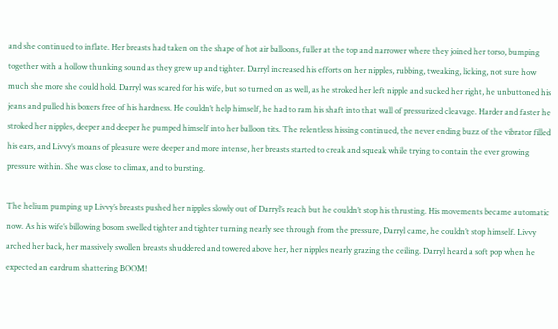and she continued to inflate. Her breasts had taken on the shape of hot air balloons, fuller at the top and narrower where they joined her torso, bumping together with a hollow thunking sound as they grew up and tighter. Darryl increased his efforts on her nipples, rubbing, tweaking, licking, not sure how much she more she could hold. Darryl was scared for his wife, but so turned on as well, as he stroked her left nipple and sucked her right, he unbuttoned his jeans and pulled his boxers free of his hardness. He couldn’t help himself, he had to ram his shaft into that wall of pressurized cleavage. Harder and faster he stroked her nipples, deeper and deeper he pumped himself into her balloon tits. The relentless hissing continued, the never ending buzz of the vibrator filled his ears, and Livvy’s moans of pleasure were deeper and more intense, her breasts started to creak and squeak while trying to contain the ever growing pressure within. She was close to climax, and to bursting.

The helium pumping up Livvy’s breasts pushed her nipples slowly out of Darryl’s reach but he couldn’t stop his thrusting. His movements became automatic now. As his wife’s billowing bosom swelled tighter and tighter turning nearly see through from the pressure, Darryl came, he couldn’t stop himself. Livvy arched her back, her massively swollen breasts shuddered and towered above her, her nipples nearly grazing the ceiling. Darryl heard a soft pop when he expected an eardrum shattering BOOM!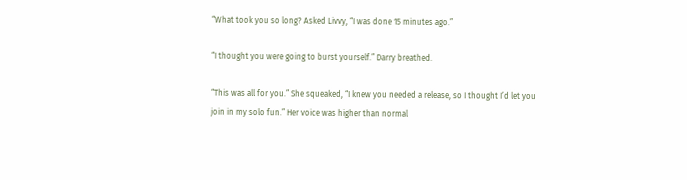“What took you so long? Asked Livvy, “I was done 15 minutes ago.”

“I thought you were going to burst yourself.” Darry breathed.

“This was all for you.” She squeaked, “I knew you needed a release, so I thought I’d let you join in my solo fun.” Her voice was higher than normal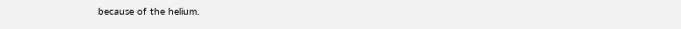because of the helium.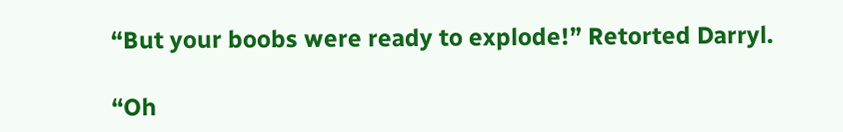“But your boobs were ready to explode!” Retorted Darryl.

“Oh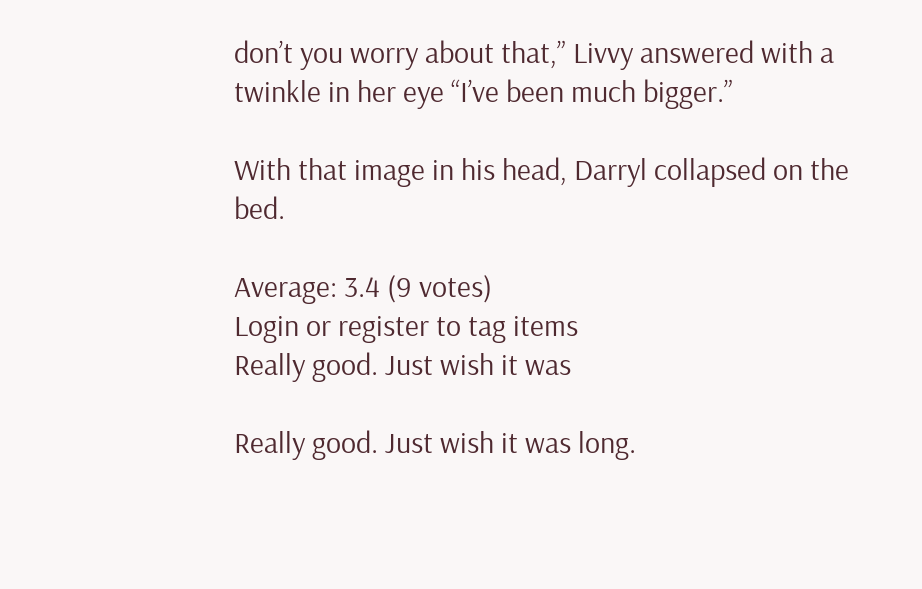don’t you worry about that,” Livvy answered with a twinkle in her eye “I’ve been much bigger.”

With that image in his head, Darryl collapsed on the bed.

Average: 3.4 (9 votes)
Login or register to tag items
Really good. Just wish it was

Really good. Just wish it was long.